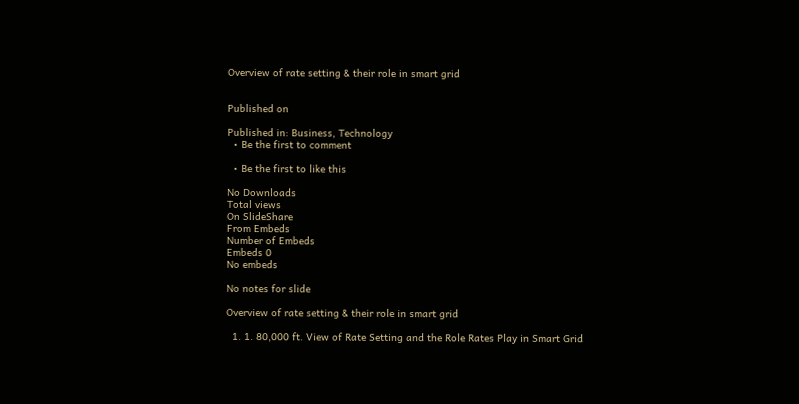Overview of rate setting & their role in smart grid


Published on

Published in: Business, Technology
  • Be the first to comment

  • Be the first to like this

No Downloads
Total views
On SlideShare
From Embeds
Number of Embeds
Embeds 0
No embeds

No notes for slide

Overview of rate setting & their role in smart grid

  1. 1. 80,000 ft. View of Rate Setting and the Role Rates Play in Smart Grid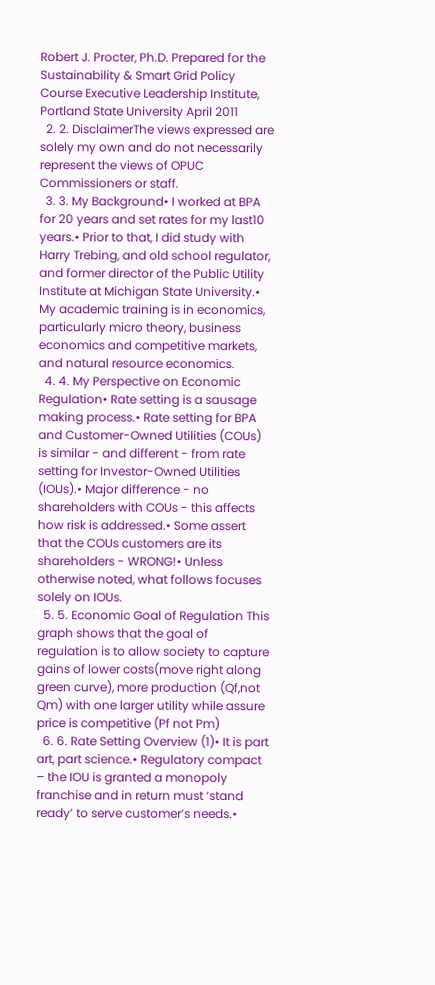Robert J. Procter, Ph.D. Prepared for the Sustainability & Smart Grid Policy Course Executive Leadership Institute, Portland State University April 2011
  2. 2. DisclaimerThe views expressed are solely my own and do not necessarily represent the views of OPUC Commissioners or staff.
  3. 3. My Background• I worked at BPA for 20 years and set rates for my last10 years.• Prior to that, I did study with Harry Trebing, and old school regulator, and former director of the Public Utility Institute at Michigan State University.• My academic training is in economics, particularly micro theory, business economics and competitive markets, and natural resource economics.
  4. 4. My Perspective on Economic Regulation• Rate setting is a sausage making process.• Rate setting for BPA and Customer-Owned Utilities (COUs) is similar - and different - from rate setting for Investor-Owned Utilities (IOUs).• Major difference - no shareholders with COUs - this affects how risk is addressed.• Some assert that the COUs customers are its shareholders - WRONG!• Unless otherwise noted, what follows focuses solely on IOUs.
  5. 5. Economic Goal of Regulation This graph shows that the goal of regulation is to allow society to capture gains of lower costs(move right along green curve), more production (Qf,not Qm) with one larger utility while assure price is competitive (Pf not Pm)
  6. 6. Rate Setting Overview (1)• It is part art, part science.• Regulatory compact – the IOU is granted a monopoly franchise and in return must ‘stand ready’ to serve customer’s needs.•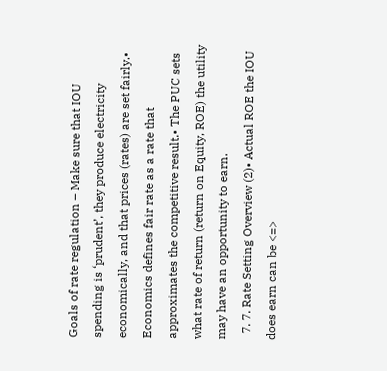Goals of rate regulation – Make sure that IOU spending is ‘prudent’, they produce electricity economically, and that prices (rates) are set fairly.• Economics defines fair rate as a rate that approximates the competitive result.• The PUC sets what rate of return (return on Equity, ROE) the utility may have an opportunity to earn.
  7. 7. Rate Setting Overview (2)• Actual ROE the IOU does earn can be <=>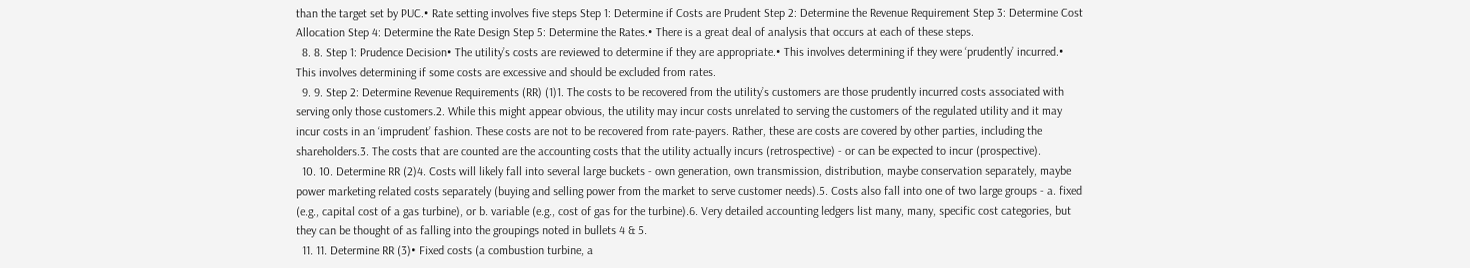than the target set by PUC.• Rate setting involves five steps Step 1: Determine if Costs are Prudent Step 2: Determine the Revenue Requirement Step 3: Determine Cost Allocation Step 4: Determine the Rate Design Step 5: Determine the Rates.• There is a great deal of analysis that occurs at each of these steps.
  8. 8. Step 1: Prudence Decision• The utility’s costs are reviewed to determine if they are appropriate.• This involves determining if they were ‘prudently’ incurred.• This involves determining if some costs are excessive and should be excluded from rates.
  9. 9. Step 2: Determine Revenue Requirements (RR) (1)1. The costs to be recovered from the utility’s customers are those prudently incurred costs associated with serving only those customers.2. While this might appear obvious, the utility may incur costs unrelated to serving the customers of the regulated utility and it may incur costs in an ‘imprudent’ fashion. These costs are not to be recovered from rate-payers. Rather, these are costs are covered by other parties, including the shareholders.3. The costs that are counted are the accounting costs that the utility actually incurs (retrospective) - or can be expected to incur (prospective).
  10. 10. Determine RR (2)4. Costs will likely fall into several large buckets - own generation, own transmission, distribution, maybe conservation separately, maybe power marketing related costs separately (buying and selling power from the market to serve customer needs).5. Costs also fall into one of two large groups - a. fixed (e.g., capital cost of a gas turbine), or b. variable (e.g., cost of gas for the turbine).6. Very detailed accounting ledgers list many, many, specific cost categories, but they can be thought of as falling into the groupings noted in bullets 4 & 5.
  11. 11. Determine RR (3)• Fixed costs (a combustion turbine, a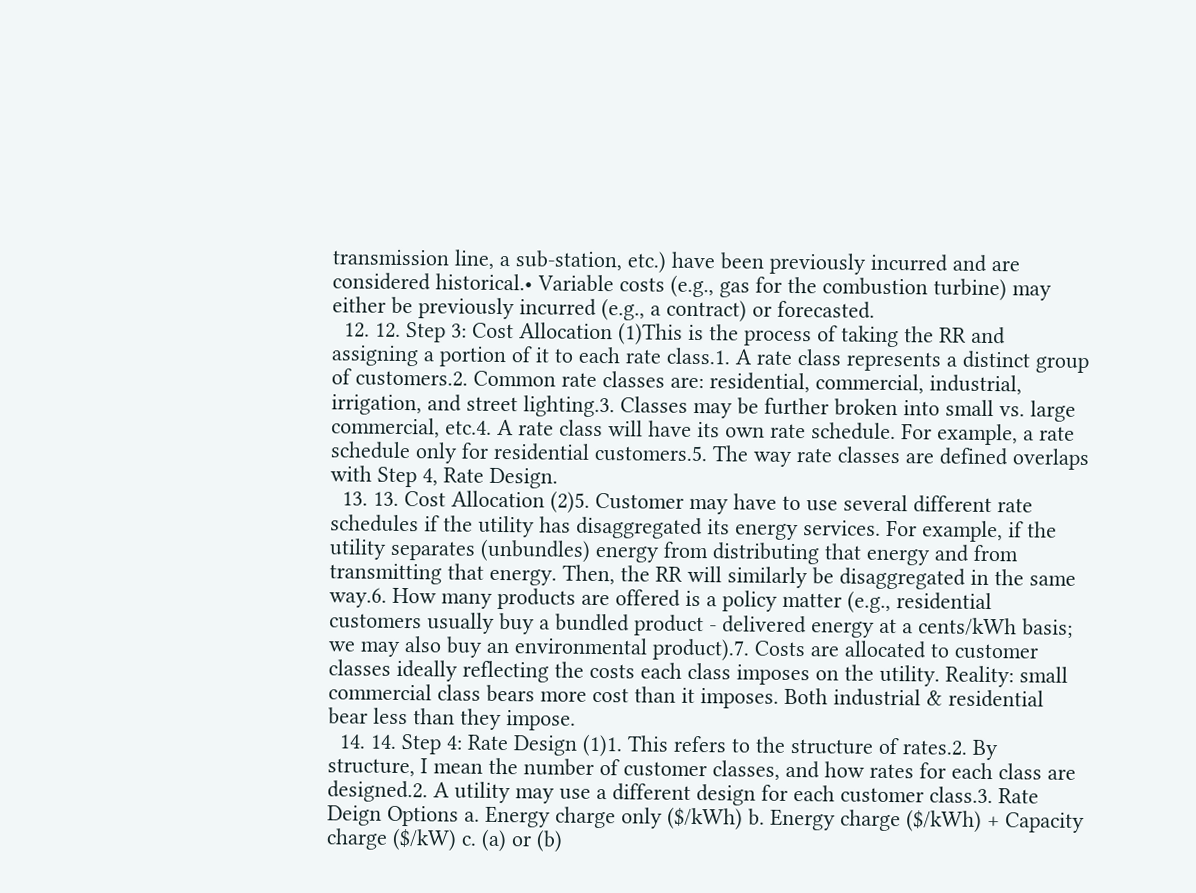transmission line, a sub-station, etc.) have been previously incurred and are considered historical.• Variable costs (e.g., gas for the combustion turbine) may either be previously incurred (e.g., a contract) or forecasted.
  12. 12. Step 3: Cost Allocation (1)This is the process of taking the RR and assigning a portion of it to each rate class.1. A rate class represents a distinct group of customers.2. Common rate classes are: residential, commercial, industrial, irrigation, and street lighting.3. Classes may be further broken into small vs. large commercial, etc.4. A rate class will have its own rate schedule. For example, a rate schedule only for residential customers.5. The way rate classes are defined overlaps with Step 4, Rate Design.
  13. 13. Cost Allocation (2)5. Customer may have to use several different rate schedules if the utility has disaggregated its energy services. For example, if the utility separates (unbundles) energy from distributing that energy and from transmitting that energy. Then, the RR will similarly be disaggregated in the same way.6. How many products are offered is a policy matter (e.g., residential customers usually buy a bundled product - delivered energy at a cents/kWh basis; we may also buy an environmental product).7. Costs are allocated to customer classes ideally reflecting the costs each class imposes on the utility. Reality: small commercial class bears more cost than it imposes. Both industrial & residential bear less than they impose.
  14. 14. Step 4: Rate Design (1)1. This refers to the structure of rates.2. By structure, I mean the number of customer classes, and how rates for each class are designed.2. A utility may use a different design for each customer class.3. Rate Deign Options a. Energy charge only ($/kWh) b. Energy charge ($/kWh) + Capacity charge ($/kW) c. (a) or (b)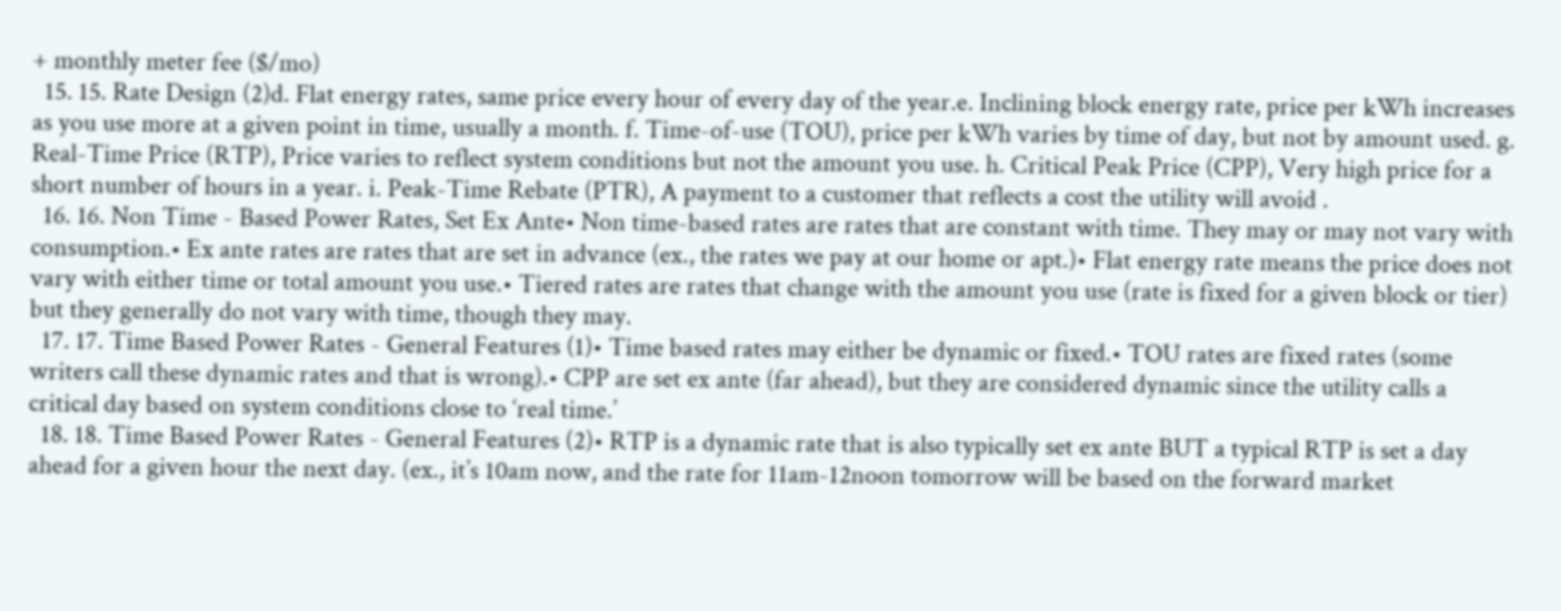+ monthly meter fee ($/mo)
  15. 15. Rate Design (2)d. Flat energy rates, same price every hour of every day of the year.e. Inclining block energy rate, price per kWh increases as you use more at a given point in time, usually a month. f. Time-of-use (TOU), price per kWh varies by time of day, but not by amount used. g. Real-Time Price (RTP), Price varies to reflect system conditions but not the amount you use. h. Critical Peak Price (CPP), Very high price for a short number of hours in a year. i. Peak-Time Rebate (PTR), A payment to a customer that reflects a cost the utility will avoid .
  16. 16. Non Time - Based Power Rates, Set Ex Ante• Non time-based rates are rates that are constant with time. They may or may not vary with consumption.• Ex ante rates are rates that are set in advance (ex., the rates we pay at our home or apt.)• Flat energy rate means the price does not vary with either time or total amount you use.• Tiered rates are rates that change with the amount you use (rate is fixed for a given block or tier) but they generally do not vary with time, though they may.
  17. 17. Time Based Power Rates - General Features (1)• Time based rates may either be dynamic or fixed.• TOU rates are fixed rates (some writers call these dynamic rates and that is wrong).• CPP are set ex ante (far ahead), but they are considered dynamic since the utility calls a critical day based on system conditions close to ‘real time.’
  18. 18. Time Based Power Rates - General Features (2)• RTP is a dynamic rate that is also typically set ex ante BUT a typical RTP is set a day ahead for a given hour the next day. (ex., it’s 10am now, and the rate for 11am-12noon tomorrow will be based on the forward market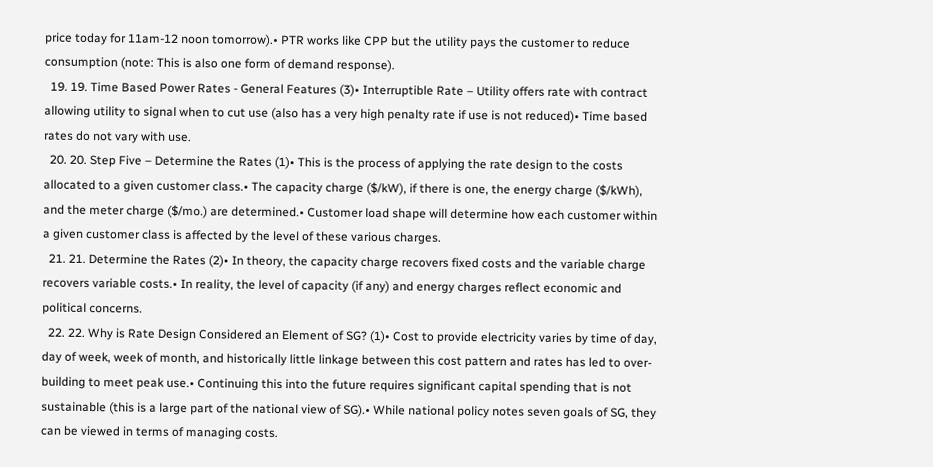price today for 11am-12 noon tomorrow).• PTR works like CPP but the utility pays the customer to reduce consumption (note: This is also one form of demand response).
  19. 19. Time Based Power Rates - General Features (3)• Interruptible Rate – Utility offers rate with contract allowing utility to signal when to cut use (also has a very high penalty rate if use is not reduced)• Time based rates do not vary with use.
  20. 20. Step Five – Determine the Rates (1)• This is the process of applying the rate design to the costs allocated to a given customer class.• The capacity charge ($/kW), if there is one, the energy charge ($/kWh), and the meter charge ($/mo.) are determined.• Customer load shape will determine how each customer within a given customer class is affected by the level of these various charges.
  21. 21. Determine the Rates (2)• In theory, the capacity charge recovers fixed costs and the variable charge recovers variable costs.• In reality, the level of capacity (if any) and energy charges reflect economic and political concerns.
  22. 22. Why is Rate Design Considered an Element of SG? (1)• Cost to provide electricity varies by time of day, day of week, week of month, and historically little linkage between this cost pattern and rates has led to over-building to meet peak use.• Continuing this into the future requires significant capital spending that is not sustainable (this is a large part of the national view of SG).• While national policy notes seven goals of SG, they can be viewed in terms of managing costs.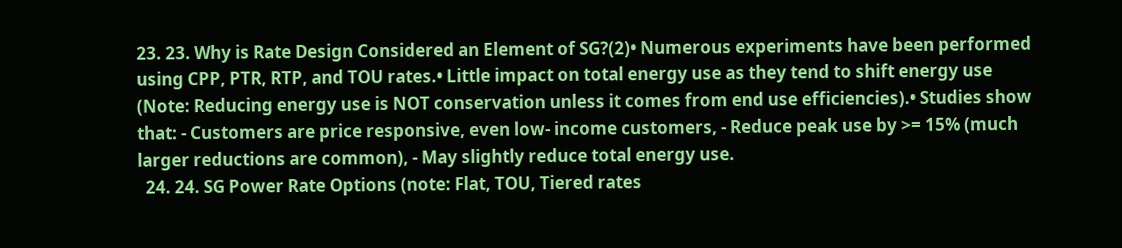23. 23. Why is Rate Design Considered an Element of SG?(2)• Numerous experiments have been performed using CPP, PTR, RTP, and TOU rates.• Little impact on total energy use as they tend to shift energy use (Note: Reducing energy use is NOT conservation unless it comes from end use efficiencies).• Studies show that: - Customers are price responsive, even low- income customers, - Reduce peak use by >= 15% (much larger reductions are common), - May slightly reduce total energy use.
  24. 24. SG Power Rate Options (note: Flat, TOU, Tiered rates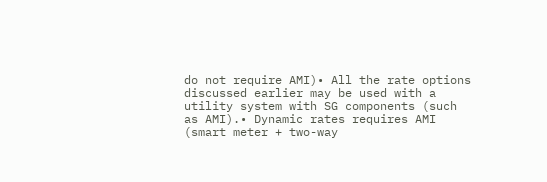do not require AMI)• All the rate options discussed earlier may be used with a utility system with SG components (such as AMI).• Dynamic rates requires AMI (smart meter + two-way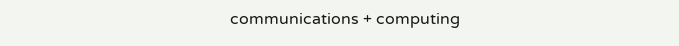communications + computing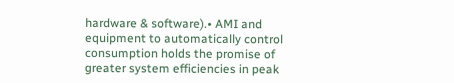hardware & software).• AMI and equipment to automatically control consumption holds the promise of greater system efficiencies in peak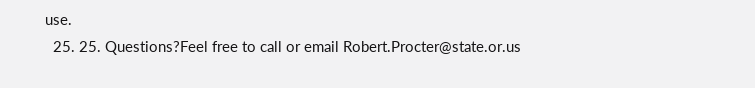use.
  25. 25. Questions?Feel free to call or email Robert.Procter@state.or.us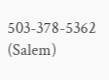503-378-5362 (Salem)